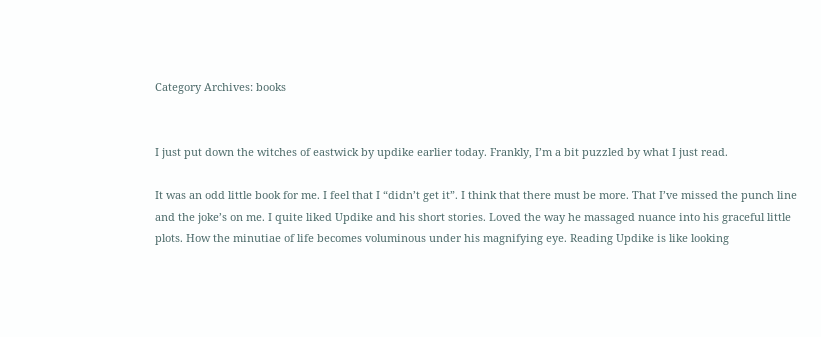Category Archives: books


I just put down the witches of eastwick by updike earlier today. Frankly, I’m a bit puzzled by what I just read.

It was an odd little book for me. I feel that I “didn’t get it”. I think that there must be more. That I’ve missed the punch line and the joke’s on me. I quite liked Updike and his short stories. Loved the way he massaged nuance into his graceful little plots. How the minutiae of life becomes voluminous under his magnifying eye. Reading Updike is like looking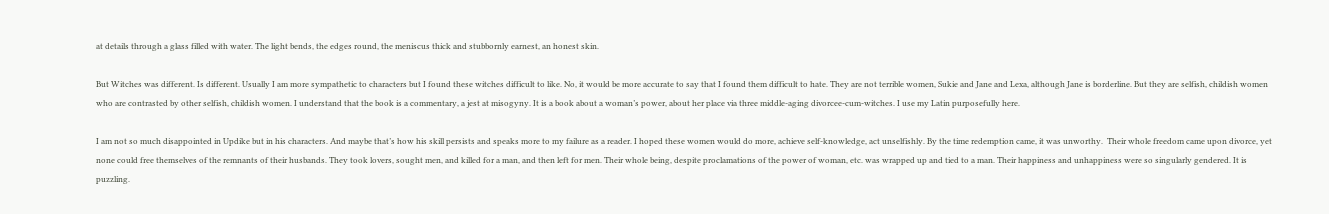at details through a glass filled with water. The light bends, the edges round, the meniscus thick and stubbornly earnest, an honest skin.

But Witches was different. Is different. Usually I am more sympathetic to characters but I found these witches difficult to like. No, it would be more accurate to say that I found them difficult to hate. They are not terrible women, Sukie and Jane and Lexa, although Jane is borderline. But they are selfish, childish women who are contrasted by other selfish, childish women. I understand that the book is a commentary, a jest at misogyny. It is a book about a woman’s power, about her place via three middle-aging divorcee-cum-witches. I use my Latin purposefully here.

I am not so much disappointed in Updike but in his characters. And maybe that’s how his skill persists and speaks more to my failure as a reader. I hoped these women would do more, achieve self-knowledge, act unselfishly. By the time redemption came, it was unworthy.  Their whole freedom came upon divorce, yet none could free themselves of the remnants of their husbands. They took lovers, sought men, and killed for a man, and then left for men. Their whole being, despite proclamations of the power of woman, etc. was wrapped up and tied to a man. Their happiness and unhappiness were so singularly gendered. It is puzzling.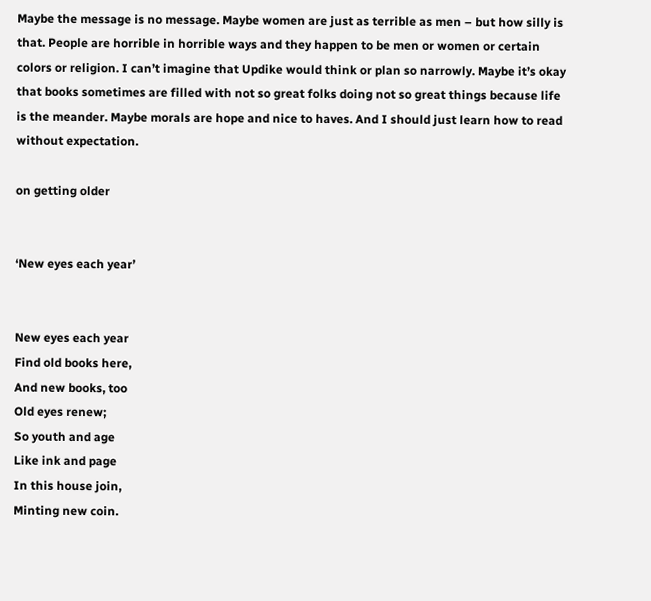Maybe the message is no message. Maybe women are just as terrible as men – but how silly is that. People are horrible in horrible ways and they happen to be men or women or certain colors or religion. I can’t imagine that Updike would think or plan so narrowly. Maybe it’s okay that books sometimes are filled with not so great folks doing not so great things because life is the meander. Maybe morals are hope and nice to haves. And I should just learn how to read without expectation.

on getting older


‘New eyes each year’


New eyes each year
Find old books here,
And new books, too
Old eyes renew;
So youth and age
Like ink and page
In this house join,
Minting new coin.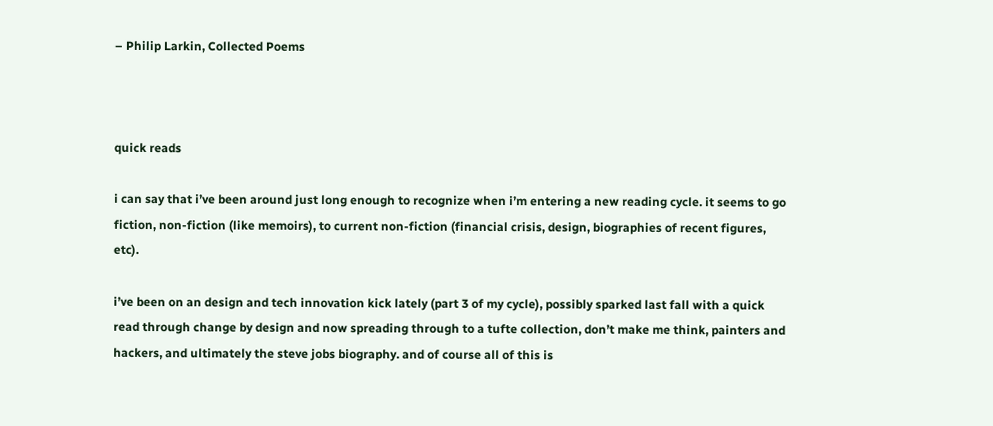– Philip Larkin, Collected Poems



quick reads

i can say that i’ve been around just long enough to recognize when i’m entering a new reading cycle. it seems to go fiction, non-fiction (like memoirs), to current non-fiction (financial crisis, design, biographies of recent figures, etc).

i’ve been on an design and tech innovation kick lately (part 3 of my cycle), possibly sparked last fall with a quick read through change by design and now spreading through to a tufte collection, don’t make me think, painters and hackers, and ultimately the steve jobs biography. and of course all of this is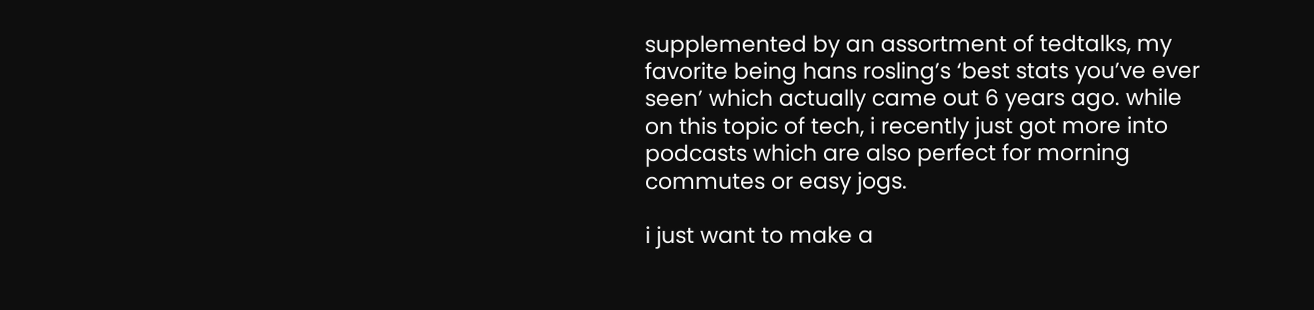supplemented by an assortment of tedtalks, my favorite being hans rosling’s ‘best stats you’ve ever seen’ which actually came out 6 years ago. while on this topic of tech, i recently just got more into podcasts which are also perfect for morning commutes or easy jogs.

i just want to make a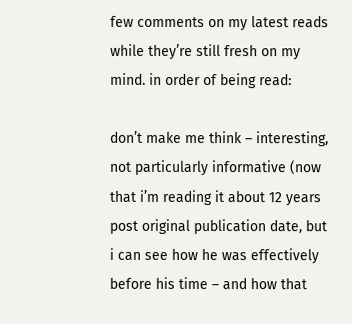few comments on my latest reads while they’re still fresh on my mind. in order of being read:

don’t make me think – interesting, not particularly informative (now that i’m reading it about 12 years post original publication date, but i can see how he was effectively before his time – and how that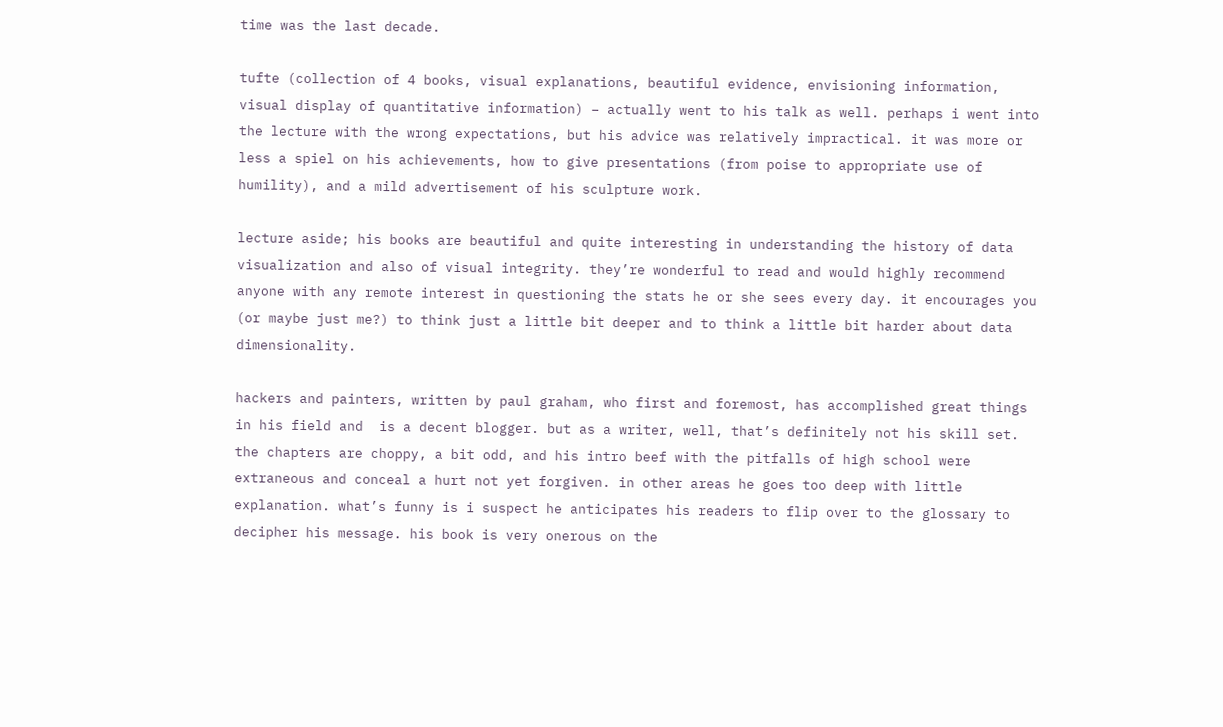time was the last decade.

tufte (collection of 4 books, visual explanations, beautiful evidence, envisioning information, visual display of quantitative information) – actually went to his talk as well. perhaps i went into the lecture with the wrong expectations, but his advice was relatively impractical. it was more or less a spiel on his achievements, how to give presentations (from poise to appropriate use of humility), and a mild advertisement of his sculpture work.

lecture aside; his books are beautiful and quite interesting in understanding the history of data visualization and also of visual integrity. they’re wonderful to read and would highly recommend anyone with any remote interest in questioning the stats he or she sees every day. it encourages you (or maybe just me?) to think just a little bit deeper and to think a little bit harder about data dimensionality.

hackers and painters, written by paul graham, who first and foremost, has accomplished great things in his field and  is a decent blogger. but as a writer, well, that’s definitely not his skill set. the chapters are choppy, a bit odd, and his intro beef with the pitfalls of high school were extraneous and conceal a hurt not yet forgiven. in other areas he goes too deep with little explanation. what’s funny is i suspect he anticipates his readers to flip over to the glossary to decipher his message. his book is very onerous on the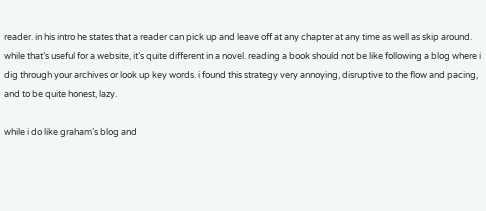reader. in his intro he states that a reader can pick up and leave off at any chapter at any time as well as skip around. while that’s useful for a website, it’s quite different in a novel. reading a book should not be like following a blog where i dig through your archives or look up key words. i found this strategy very annoying, disruptive to the flow and pacing, and to be quite honest, lazy.

while i do like graham’s blog and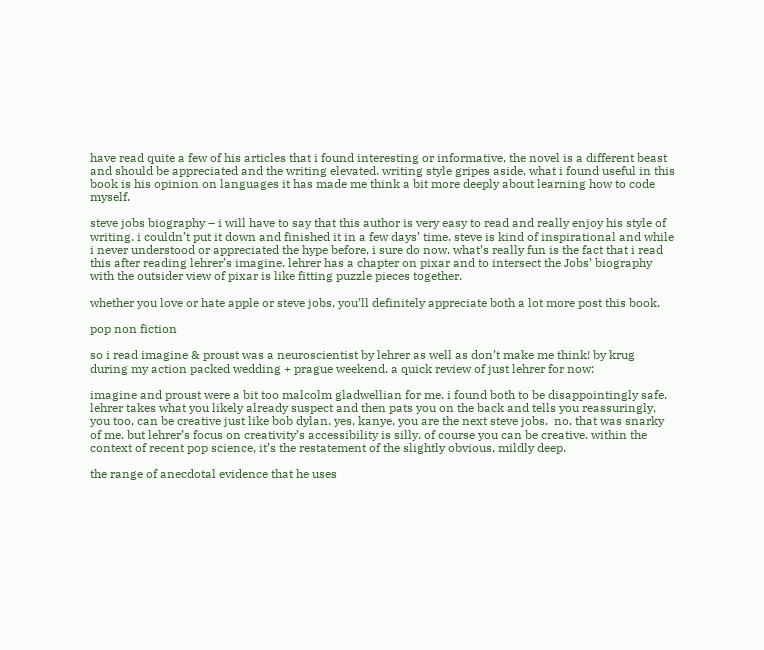have read quite a few of his articles that i found interesting or informative, the novel is a different beast and should be appreciated and the writing elevated. writing style gripes aside, what i found useful in this book is his opinion on languages it has made me think a bit more deeply about learning how to code myself.

steve jobs biography – i will have to say that this author is very easy to read and really enjoy his style of writing. i couldn’t put it down and finished it in a few days’ time. steve is kind of inspirational and while i never understood or appreciated the hype before, i sure do now. what’s really fun is the fact that i read this after reading lehrer’s imagine. lehrer has a chapter on pixar and to intersect the Jobs’ biography with the outsider view of pixar is like fitting puzzle pieces together.

whether you love or hate apple or steve jobs, you’ll definitely appreciate both a lot more post this book.

pop non fiction

so i read imagine & proust was a neuroscientist by lehrer as well as don’t make me think! by krug during my action packed wedding + prague weekend. a quick review of just lehrer for now:

imagine and proust were a bit too malcolm gladwellian for me. i found both to be disappointingly safe. lehrer takes what you likely already suspect and then pats you on the back and tells you reassuringly, you too, can be creative just like bob dylan. yes, kanye, you are the next steve jobs.  no, that was snarky of me. but lehrer’s focus on creativity’s accessibility is silly. of course you can be creative. within the context of recent pop science, it’s the restatement of the slightly obvious, mildly deep.

the range of anecdotal evidence that he uses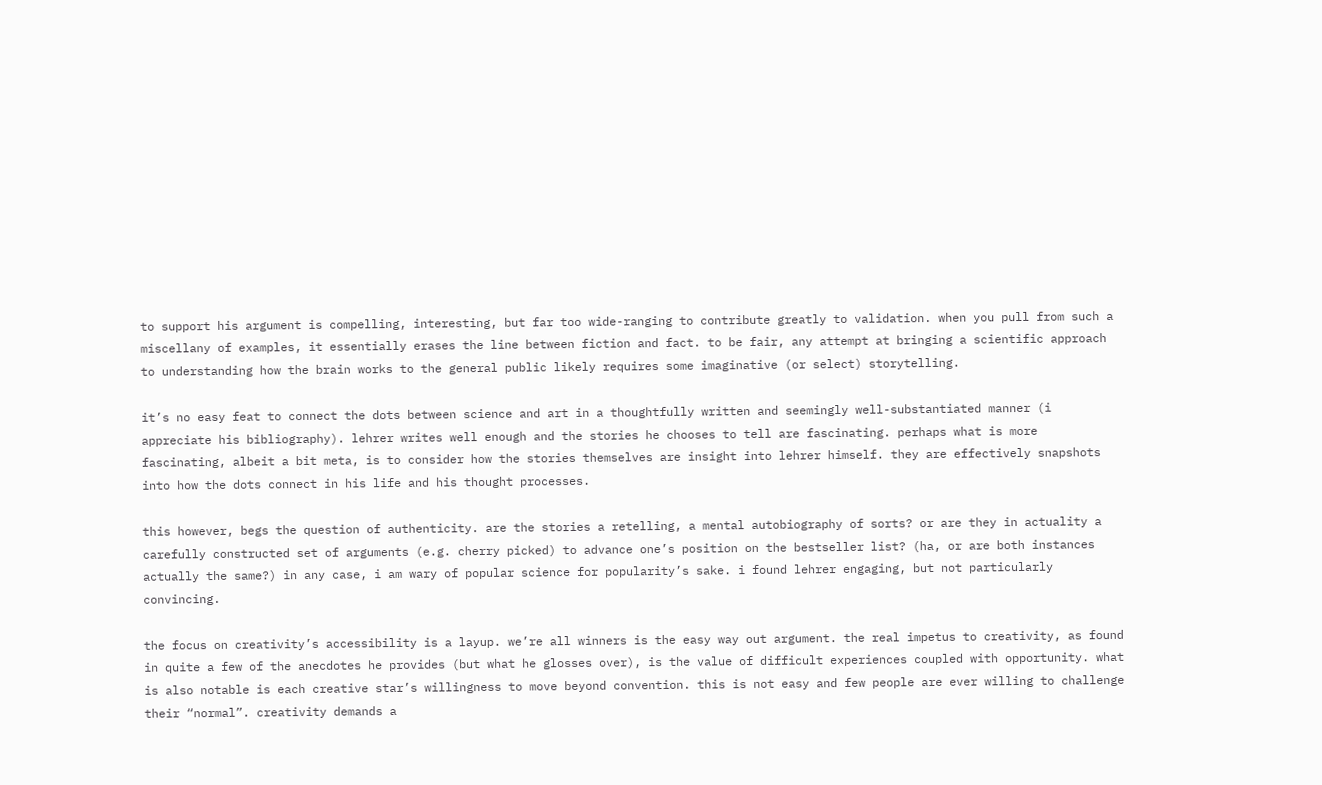to support his argument is compelling, interesting, but far too wide-ranging to contribute greatly to validation. when you pull from such a miscellany of examples, it essentially erases the line between fiction and fact. to be fair, any attempt at bringing a scientific approach to understanding how the brain works to the general public likely requires some imaginative (or select) storytelling.

it’s no easy feat to connect the dots between science and art in a thoughtfully written and seemingly well-substantiated manner (i appreciate his bibliography). lehrer writes well enough and the stories he chooses to tell are fascinating. perhaps what is more fascinating, albeit a bit meta, is to consider how the stories themselves are insight into lehrer himself. they are effectively snapshots into how the dots connect in his life and his thought processes.

this however, begs the question of authenticity. are the stories a retelling, a mental autobiography of sorts? or are they in actuality a carefully constructed set of arguments (e.g. cherry picked) to advance one’s position on the bestseller list? (ha, or are both instances actually the same?) in any case, i am wary of popular science for popularity’s sake. i found lehrer engaging, but not particularly convincing.

the focus on creativity’s accessibility is a layup. we’re all winners is the easy way out argument. the real impetus to creativity, as found in quite a few of the anecdotes he provides (but what he glosses over), is the value of difficult experiences coupled with opportunity. what is also notable is each creative star’s willingness to move beyond convention. this is not easy and few people are ever willing to challenge their “normal”. creativity demands a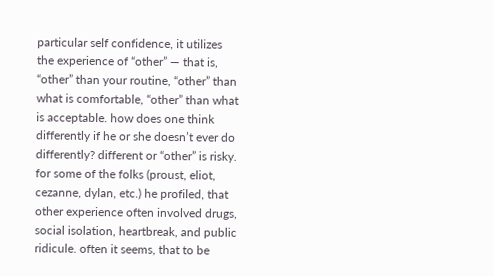particular self confidence, it utilizes the experience of “other” — that is, “other” than your routine, “other” than what is comfortable, “other” than what is acceptable. how does one think differently if he or she doesn’t ever do differently? different or “other” is risky. for some of the folks (proust, eliot, cezanne, dylan, etc.) he profiled, that other experience often involved drugs, social isolation, heartbreak, and public ridicule. often it seems, that to be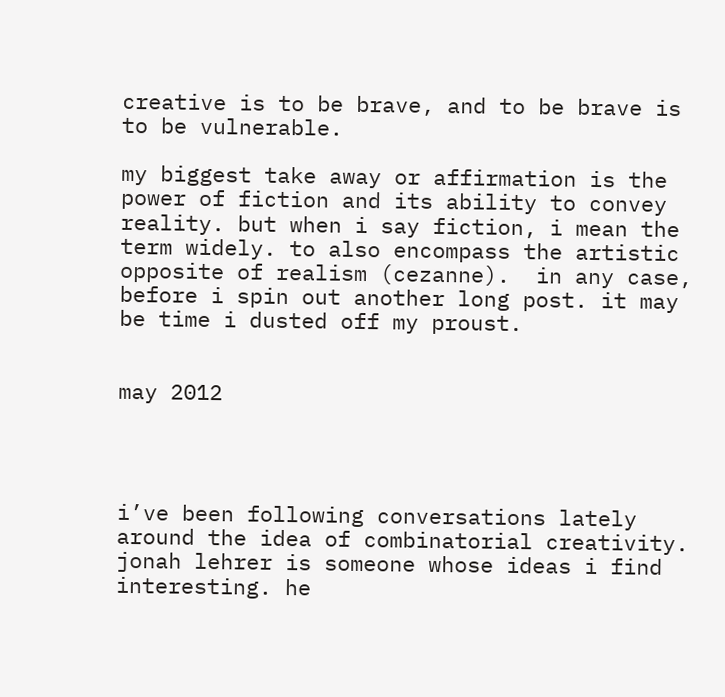creative is to be brave, and to be brave is to be vulnerable.

my biggest take away or affirmation is the power of fiction and its ability to convey reality. but when i say fiction, i mean the term widely. to also encompass the artistic opposite of realism (cezanne).  in any case, before i spin out another long post. it may be time i dusted off my proust.


may 2012




i’ve been following conversations lately around the idea of combinatorial creativity. jonah lehrer is someone whose ideas i find interesting. he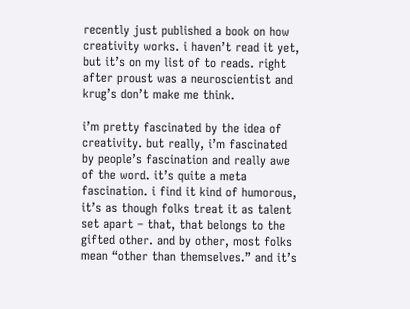recently just published a book on how creativity works. i haven’t read it yet, but it’s on my list of to reads. right after proust was a neuroscientist and krug’s don’t make me think.

i’m pretty fascinated by the idea of creativity. but really, i’m fascinated by people’s fascination and really awe of the word. it’s quite a meta fascination. i find it kind of humorous, it’s as though folks treat it as talent set apart – that, that belongs to the gifted other. and by other, most folks mean “other than themselves.” and it’s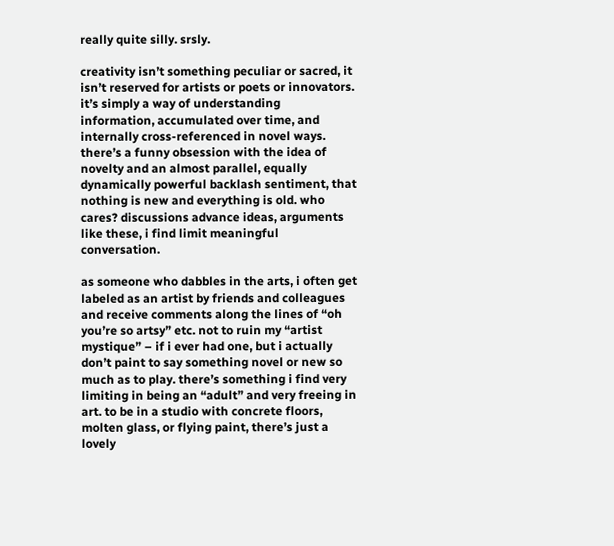really quite silly. srsly.

creativity isn’t something peculiar or sacred, it isn’t reserved for artists or poets or innovators. it’s simply a way of understanding information, accumulated over time, and internally cross-referenced in novel ways. there’s a funny obsession with the idea of novelty and an almost parallel, equally dynamically powerful backlash sentiment, that nothing is new and everything is old. who cares? discussions advance ideas, arguments like these, i find limit meaningful conversation.

as someone who dabbles in the arts, i often get labeled as an artist by friends and colleagues and receive comments along the lines of “oh you’re so artsy” etc. not to ruin my “artist mystique” – if i ever had one, but i actually don’t paint to say something novel or new so much as to play. there’s something i find very limiting in being an “adult” and very freeing in art. to be in a studio with concrete floors, molten glass, or flying paint, there’s just a lovely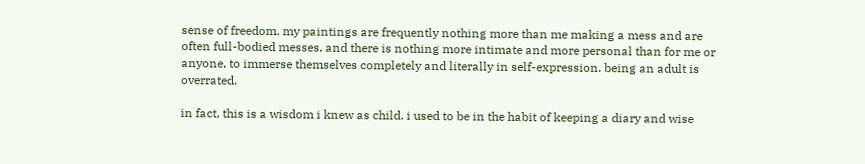sense of freedom. my paintings are frequently nothing more than me making a mess and are often full-bodied messes. and there is nothing more intimate and more personal than for me or anyone, to immerse themselves completely and literally in self-expression. being an adult is overrated.

in fact, this is a wisdom i knew as child. i used to be in the habit of keeping a diary and wise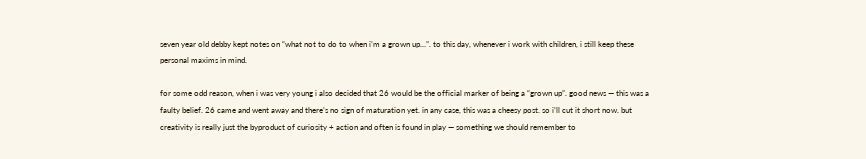seven year old debby kept notes on “what not to do to when i’m a grown up…”. to this day, whenever i work with children, i still keep these personal maxims in mind.

for some odd reason, when i was very young i also decided that 26 would be the official marker of being a “grown up”. good news — this was a faulty belief. 26 came and went away and there’s no sign of maturation yet. in any case, this was a cheesy post. so i’ll cut it short now. but creativity is really just the byproduct of curiosity + action and often is found in play — something we should remember to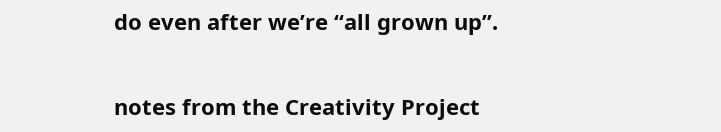do even after we’re “all grown up”.


notes from the Creativity Project